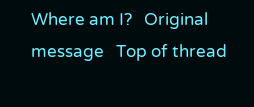Where am I?   Original message   Top of thread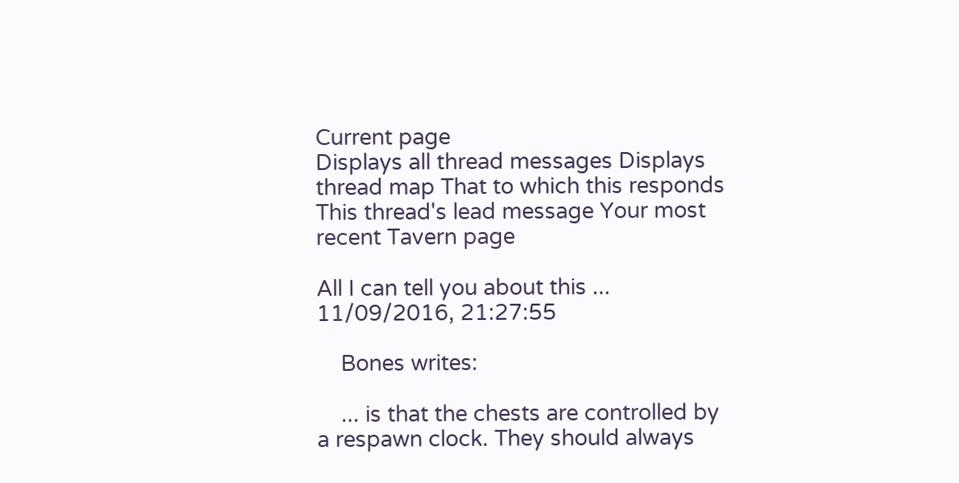Current page
Displays all thread messages Displays thread map That to which this responds This thread's lead message Your most recent Tavern page

All I can tell you about this ...
11/09/2016, 21:27:55

    Bones writes:

    ... is that the chests are controlled by a respawn clock. They should always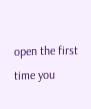open the first time you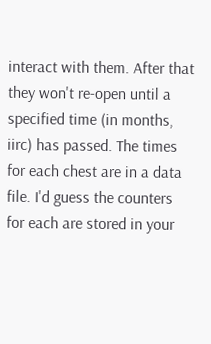interact with them. After that they won't re-open until a specified time (in months, iirc) has passed. The times for each chest are in a data file. I'd guess the counters for each are stored in your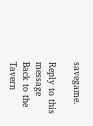savegame.

Reply to this message   Back to the Tavern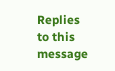Replies to this message